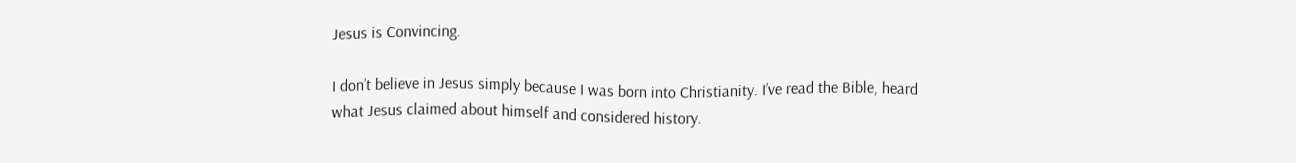Jesus is Convincing.

I don’t believe in Jesus simply because I was born into Christianity. I’ve read the Bible, heard what Jesus claimed about himself and considered history.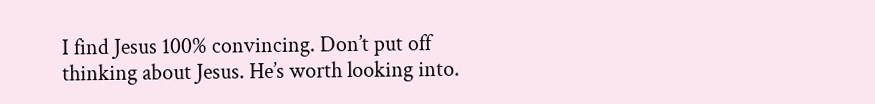I find Jesus 100% convincing. Don’t put off thinking about Jesus. He’s worth looking into.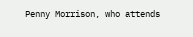Penny Morrison, who attends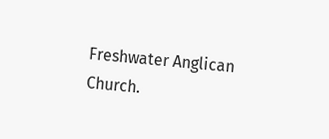Freshwater Anglican Church.